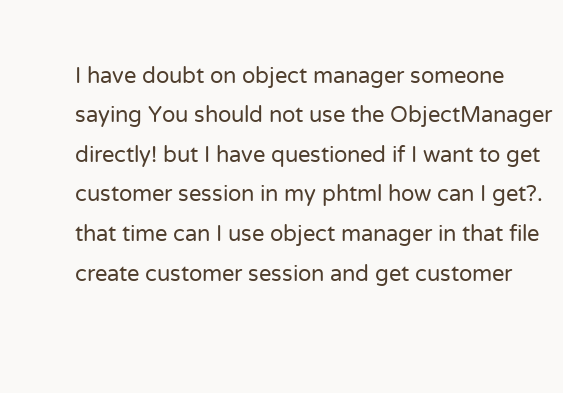I have doubt on object manager someone saying You should not use the ObjectManager directly! but I have questioned if I want to get customer session in my phtml how can I get?. that time can I use object manager in that file create customer session and get customer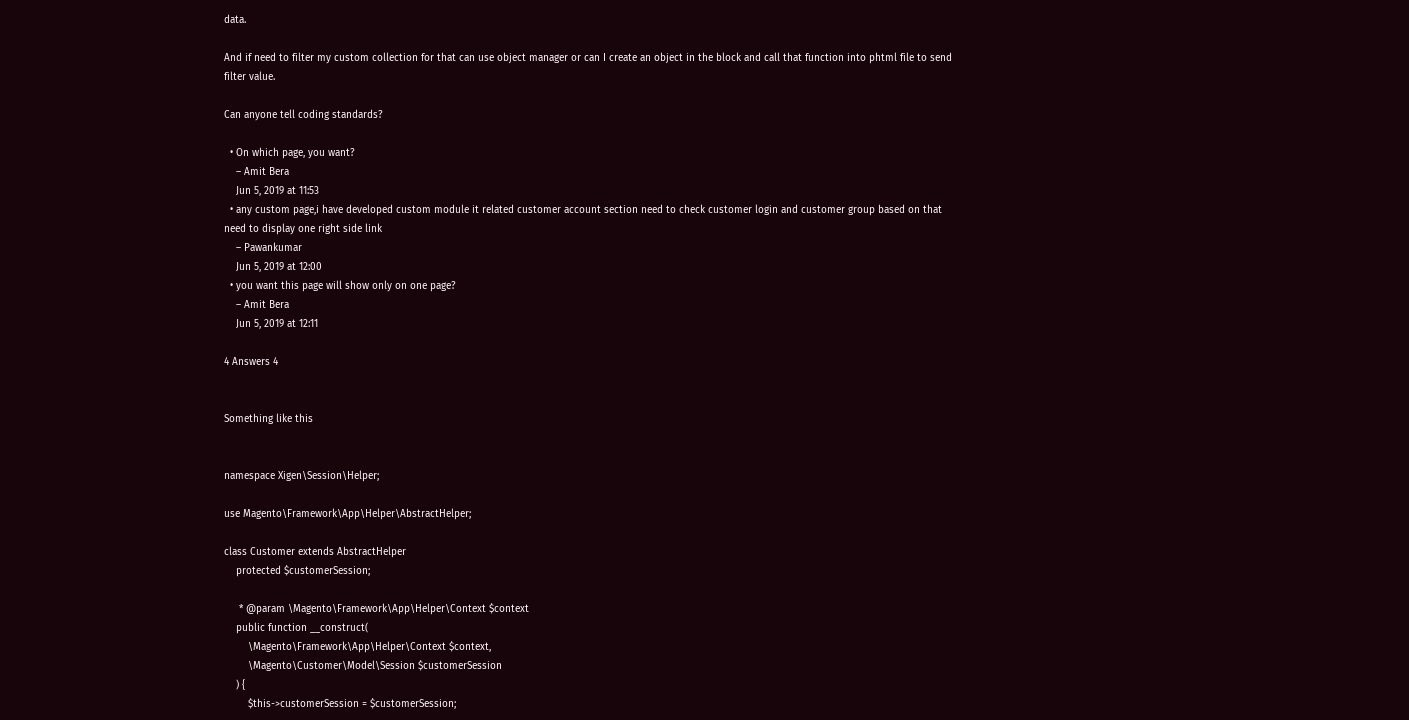data.

And if need to filter my custom collection for that can use object manager or can I create an object in the block and call that function into phtml file to send filter value.

Can anyone tell coding standards?

  • On which page, you want?
    – Amit Bera
    Jun 5, 2019 at 11:53
  • any custom page,i have developed custom module it related customer account section need to check customer login and customer group based on that need to display one right side link
    – Pawankumar
    Jun 5, 2019 at 12:00
  • you want this page will show only on one page?
    – Amit Bera
    Jun 5, 2019 at 12:11

4 Answers 4


Something like this


namespace Xigen\Session\Helper;

use Magento\Framework\App\Helper\AbstractHelper;

class Customer extends AbstractHelper
    protected $customerSession;

     * @param \Magento\Framework\App\Helper\Context $context
    public function __construct(
        \Magento\Framework\App\Helper\Context $context,
        \Magento\Customer\Model\Session $customerSession
    ) {
        $this->customerSession = $customerSession;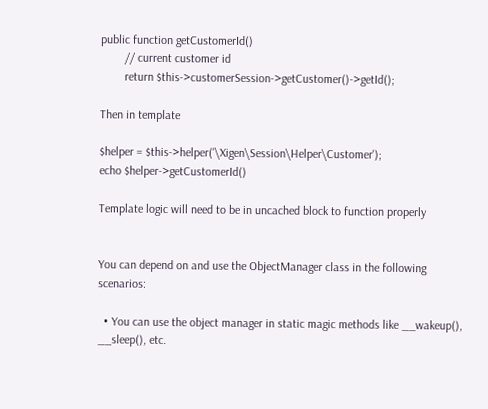public function getCustomerId()
        // current customer id
        return $this->customerSession->getCustomer()->getId();

Then in template

$helper = $this->helper('\Xigen\Session\Helper\Customer');
echo $helper->getCustomerId()

Template logic will need to be in uncached block to function properly


You can depend on and use the ObjectManager class in the following scenarios:

  • You can use the object manager in static magic methods like __wakeup(), __sleep(), etc.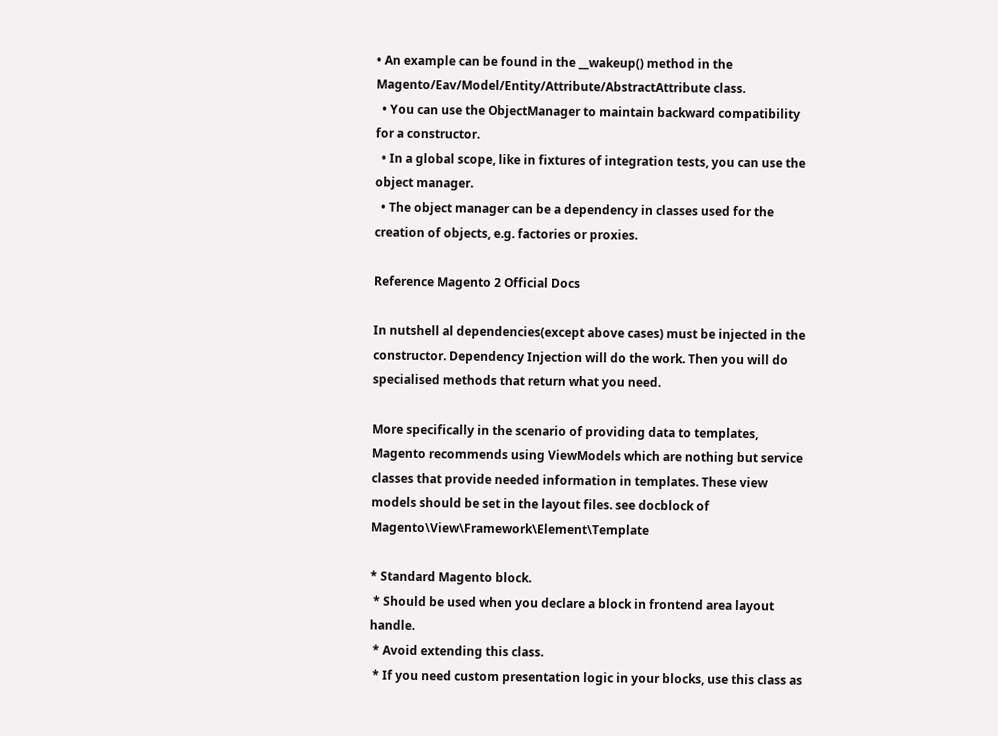• An example can be found in the __wakeup() method in the Magento/Eav/Model/Entity/Attribute/AbstractAttribute class.
  • You can use the ObjectManager to maintain backward compatibility for a constructor.
  • In a global scope, like in fixtures of integration tests, you can use the object manager.
  • The object manager can be a dependency in classes used for the creation of objects, e.g. factories or proxies.

Reference Magento 2 Official Docs

In nutshell al dependencies(except above cases) must be injected in the constructor. Dependency Injection will do the work. Then you will do specialised methods that return what you need.

More specifically in the scenario of providing data to templates, Magento recommends using ViewModels which are nothing but service classes that provide needed information in templates. These view models should be set in the layout files. see docblock of Magento\View\Framework\Element\Template

* Standard Magento block.
 * Should be used when you declare a block in frontend area layout handle.
 * Avoid extending this class.
 * If you need custom presentation logic in your blocks, use this class as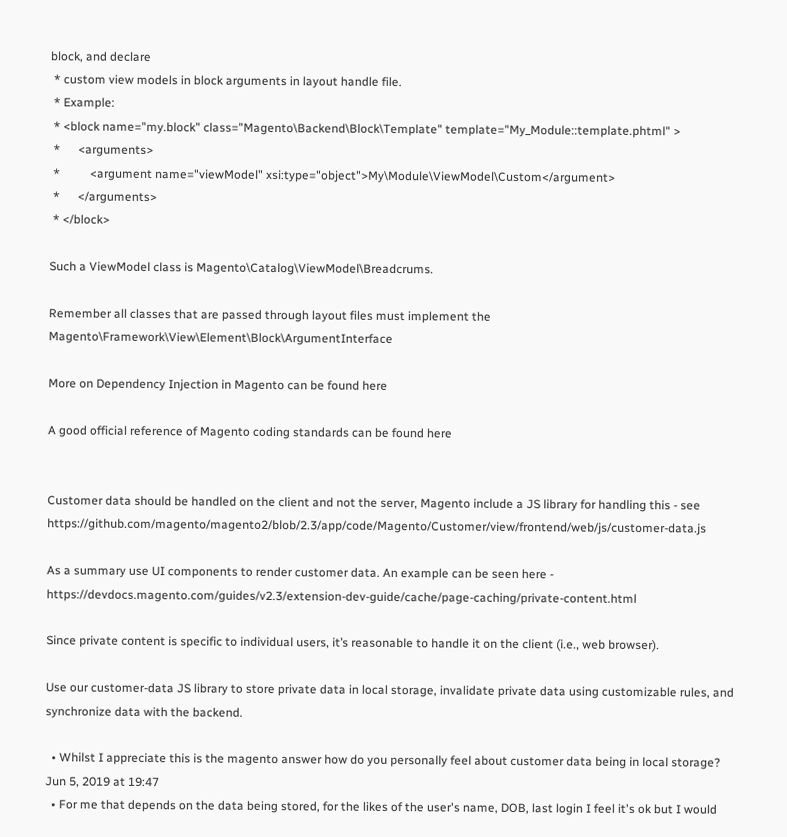block, and declare
 * custom view models in block arguments in layout handle file.
 * Example:
 * <block name="my.block" class="Magento\Backend\Block\Template" template="My_Module::template.phtml" >
 *      <arguments>
 *          <argument name="viewModel" xsi:type="object">My\Module\ViewModel\Custom</argument>
 *      </arguments>
 * </block>

Such a ViewModel class is Magento\Catalog\ViewModel\Breadcrums.

Remember all classes that are passed through layout files must implement the Magento\Framework\View\Element\Block\ArgumentInterface

More on Dependency Injection in Magento can be found here

A good official reference of Magento coding standards can be found here


Customer data should be handled on the client and not the server, Magento include a JS library for handling this - see https://github.com/magento/magento2/blob/2.3/app/code/Magento/Customer/view/frontend/web/js/customer-data.js

As a summary use UI components to render customer data. An example can be seen here - https://devdocs.magento.com/guides/v2.3/extension-dev-guide/cache/page-caching/private-content.html

Since private content is specific to individual users, it’s reasonable to handle it on the client (i.e., web browser).

Use our customer-data JS library to store private data in local storage, invalidate private data using customizable rules, and synchronize data with the backend.

  • Whilst I appreciate this is the magento answer how do you personally feel about customer data being in local storage? Jun 5, 2019 at 19:47
  • For me that depends on the data being stored, for the likes of the user's name, DOB, last login I feel it's ok but I would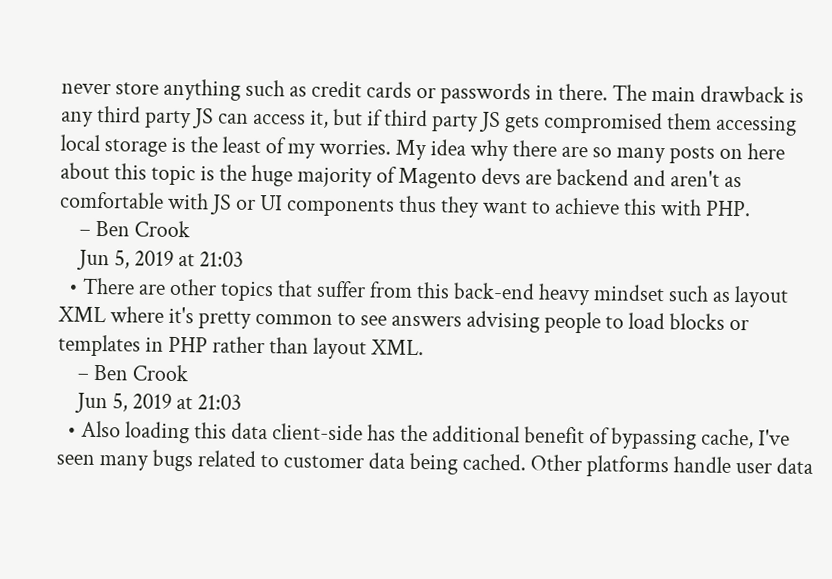never store anything such as credit cards or passwords in there. The main drawback is any third party JS can access it, but if third party JS gets compromised them accessing local storage is the least of my worries. My idea why there are so many posts on here about this topic is the huge majority of Magento devs are backend and aren't as comfortable with JS or UI components thus they want to achieve this with PHP.
    – Ben Crook
    Jun 5, 2019 at 21:03
  • There are other topics that suffer from this back-end heavy mindset such as layout XML where it's pretty common to see answers advising people to load blocks or templates in PHP rather than layout XML.
    – Ben Crook
    Jun 5, 2019 at 21:03
  • Also loading this data client-side has the additional benefit of bypassing cache, I've seen many bugs related to customer data being cached. Other platforms handle user data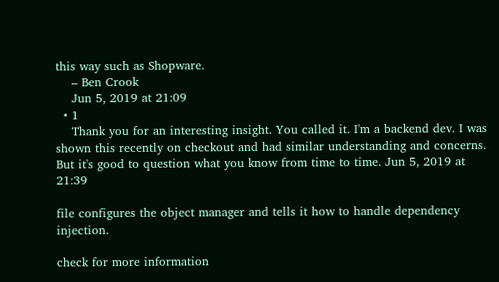this way such as Shopware.
    – Ben Crook
    Jun 5, 2019 at 21:09
  • 1
    Thank you for an interesting insight. You called it. I'm a backend dev. I was shown this recently on checkout and had similar understanding and concerns. But it's good to question what you know from time to time. Jun 5, 2019 at 21:39

file configures the object manager and tells it how to handle dependency injection.

check for more information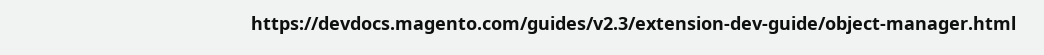https://devdocs.magento.com/guides/v2.3/extension-dev-guide/object-manager.html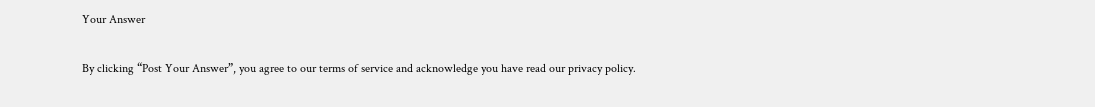Your Answer

By clicking “Post Your Answer”, you agree to our terms of service and acknowledge you have read our privacy policy.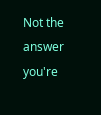Not the answer you're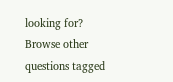looking for? Browse other questions tagged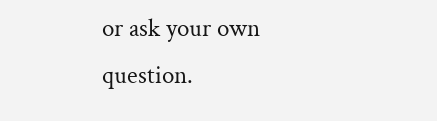or ask your own question.